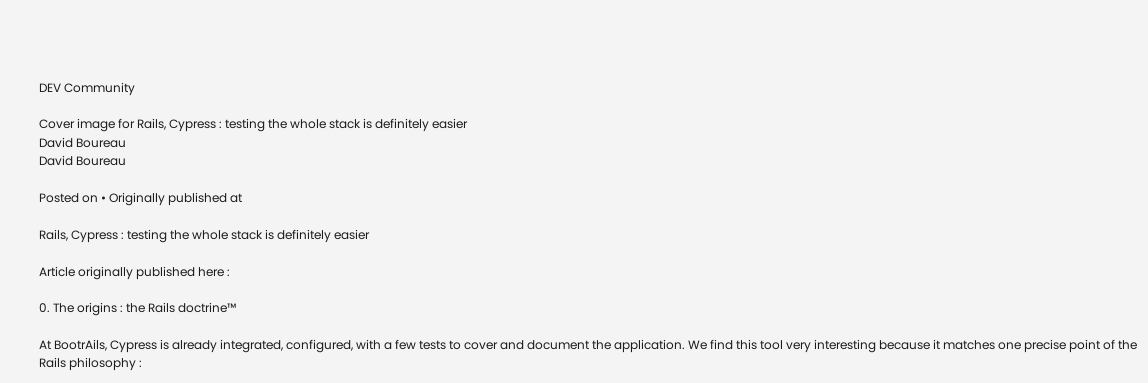DEV Community

Cover image for Rails, Cypress : testing the whole stack is definitely easier
David Boureau
David Boureau

Posted on • Originally published at

Rails, Cypress : testing the whole stack is definitely easier

Article originally published here :

0. The origins : the Rails doctrine™

At BootrAils, Cypress is already integrated, configured, with a few tests to cover and document the application. We find this tool very interesting because it matches one precise point of the Rails philosophy :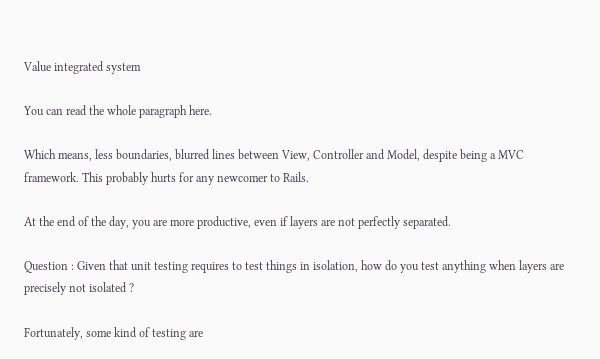Value integrated system

You can read the whole paragraph here.

Which means, less boundaries, blurred lines between View, Controller and Model, despite being a MVC framework. This probably hurts for any newcomer to Rails.

At the end of the day, you are more productive, even if layers are not perfectly separated.

Question : Given that unit testing requires to test things in isolation, how do you test anything when layers are precisely not isolated ?

Fortunately, some kind of testing are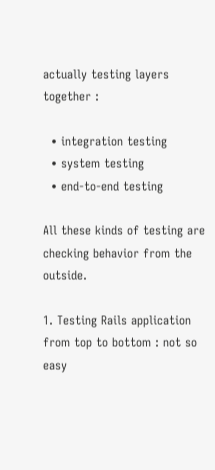actually testing layers together :

  • integration testing
  • system testing
  • end-to-end testing

All these kinds of testing are checking behavior from the outside.

1. Testing Rails application from top to bottom : not so easy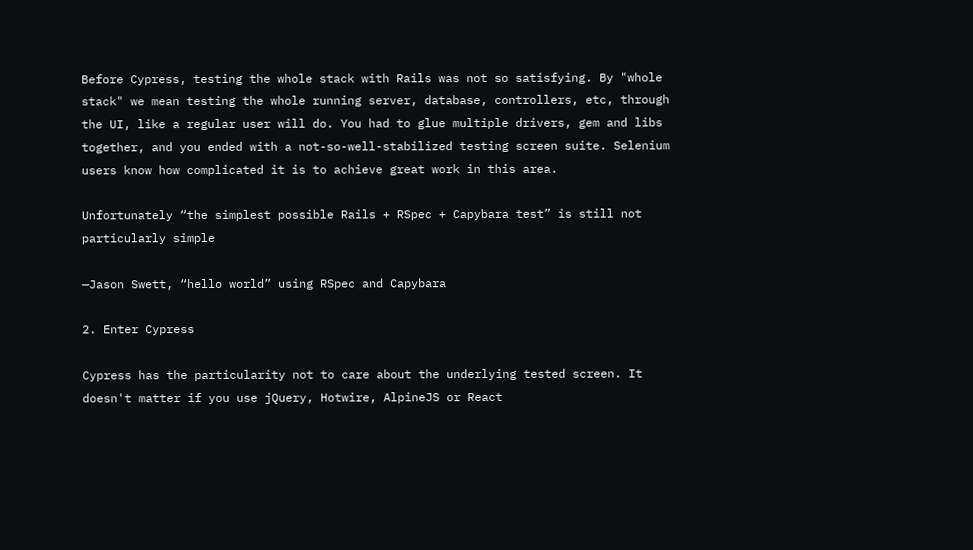Before Cypress, testing the whole stack with Rails was not so satisfying. By "whole stack" we mean testing the whole running server, database, controllers, etc, through the UI, like a regular user will do. You had to glue multiple drivers, gem and libs together, and you ended with a not-so-well-stabilized testing screen suite. Selenium users know how complicated it is to achieve great work in this area.

Unfortunately “the simplest possible Rails + RSpec + Capybara test” is still not particularly simple

—Jason Swett, “hello world” using RSpec and Capybara

2. Enter Cypress

Cypress has the particularity not to care about the underlying tested screen. It doesn't matter if you use jQuery, Hotwire, AlpineJS or React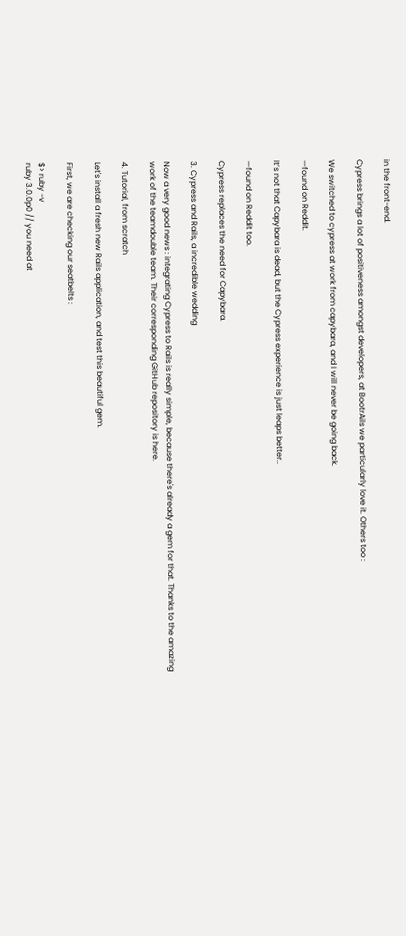in the front-end.

Cypress brings a lot of positiveness amongst developers, at BootrAils we particularly love it. Others too :

We switched to cypress at work from capybara, and I will never be going back.

—found on Reddit.

It’s not that Capybara is dead, but the Cypress experience is just leaps better..

—found on Reddit too.

Cypress replaces the need for Capybara.

3. Cypress and Rails, a incredible wedding

Now a very good news : integrating Cypress to Rails is really simple, because there's already a gem for that. Thanks to the amazing work of the teamdouble team. Their corresponding GitHub repository is here.

4. Tutorial, from scratch

Let's install a fresh new Rails application, and test this beautiful gem.

First, we are checking our seatbelts :

$> ruby -v
ruby 3.0.0p0 // you need at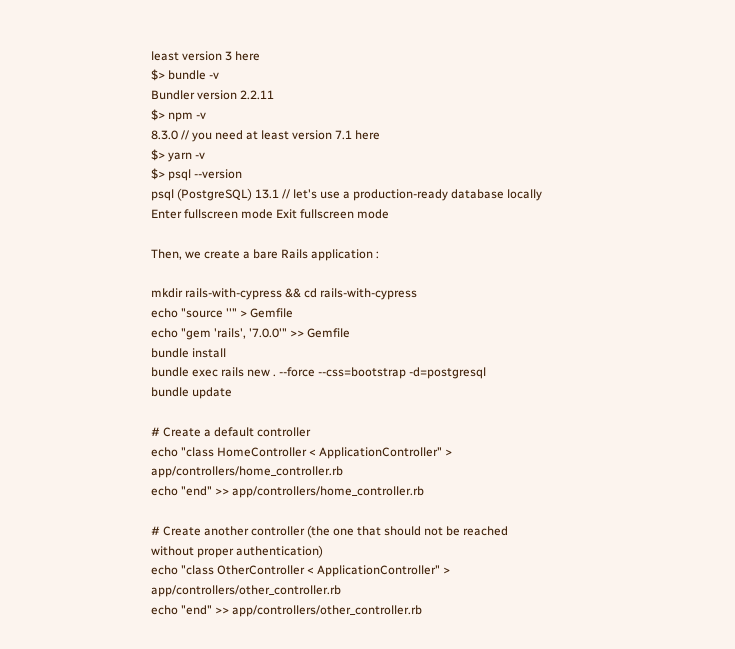least version 3 here
$> bundle -v
Bundler version 2.2.11
$> npm -v
8.3.0 // you need at least version 7.1 here
$> yarn -v
$> psql --version
psql (PostgreSQL) 13.1 // let's use a production-ready database locally
Enter fullscreen mode Exit fullscreen mode

Then, we create a bare Rails application :

mkdir rails-with-cypress && cd rails-with-cypress
echo "source ''" > Gemfile
echo "gem 'rails', '7.0.0'" >> Gemfile
bundle install
bundle exec rails new . --force --css=bootstrap -d=postgresql
bundle update

# Create a default controller
echo "class HomeController < ApplicationController" > app/controllers/home_controller.rb
echo "end" >> app/controllers/home_controller.rb

# Create another controller (the one that should not be reached without proper authentication)
echo "class OtherController < ApplicationController" > app/controllers/other_controller.rb
echo "end" >> app/controllers/other_controller.rb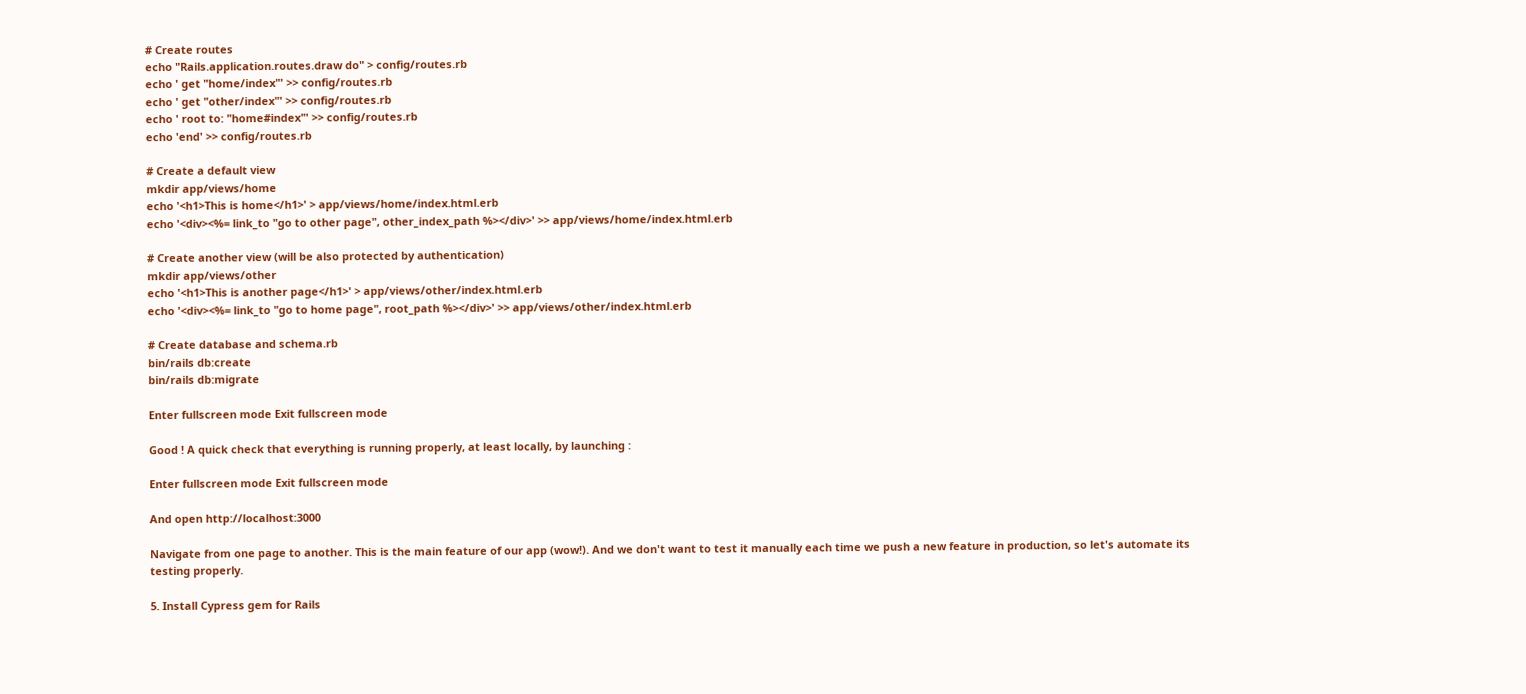# Create routes
echo "Rails.application.routes.draw do" > config/routes.rb
echo ' get "home/index"' >> config/routes.rb
echo ' get "other/index"' >> config/routes.rb
echo ' root to: "home#index"' >> config/routes.rb
echo 'end' >> config/routes.rb

# Create a default view
mkdir app/views/home
echo '<h1>This is home</h1>' > app/views/home/index.html.erb
echo '<div><%= link_to "go to other page", other_index_path %></div>' >> app/views/home/index.html.erb

# Create another view (will be also protected by authentication)
mkdir app/views/other
echo '<h1>This is another page</h1>' > app/views/other/index.html.erb
echo '<div><%= link_to "go to home page", root_path %></div>' >> app/views/other/index.html.erb

# Create database and schema.rb
bin/rails db:create
bin/rails db:migrate

Enter fullscreen mode Exit fullscreen mode

Good ! A quick check that everything is running properly, at least locally, by launching :

Enter fullscreen mode Exit fullscreen mode

And open http://localhost:3000

Navigate from one page to another. This is the main feature of our app (wow!). And we don't want to test it manually each time we push a new feature in production, so let's automate its testing properly.

5. Install Cypress gem for Rails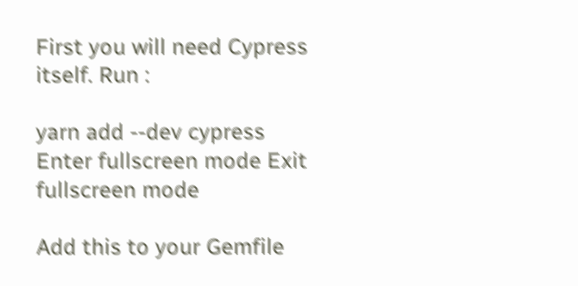First you will need Cypress itself. Run :

yarn add --dev cypress
Enter fullscreen mode Exit fullscreen mode

Add this to your Gemfile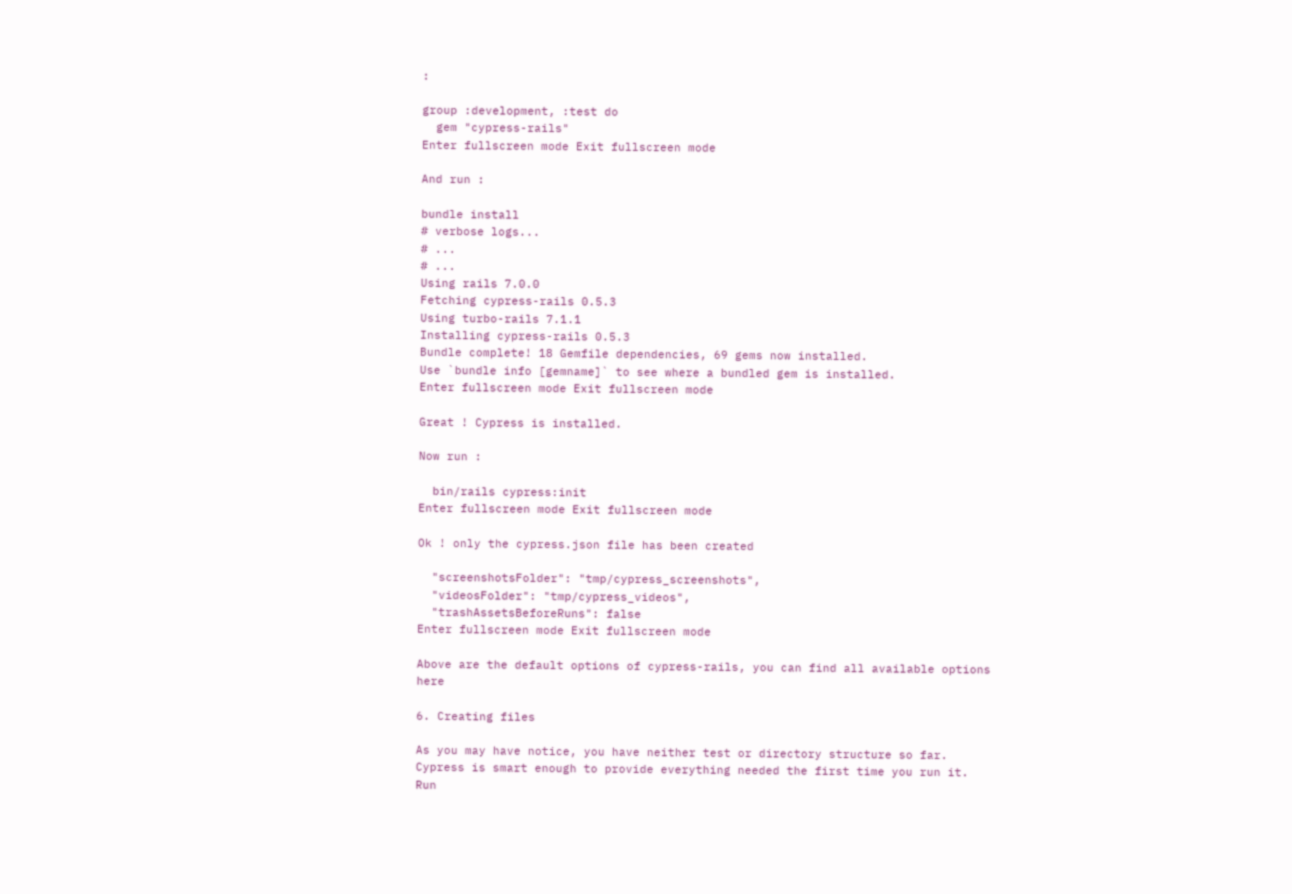:

group :development, :test do
  gem "cypress-rails"
Enter fullscreen mode Exit fullscreen mode

And run :

bundle install
# verbose logs...
# ...
# ...
Using rails 7.0.0
Fetching cypress-rails 0.5.3
Using turbo-rails 7.1.1
Installing cypress-rails 0.5.3
Bundle complete! 18 Gemfile dependencies, 69 gems now installed.
Use `bundle info [gemname]` to see where a bundled gem is installed.
Enter fullscreen mode Exit fullscreen mode

Great ! Cypress is installed.

Now run :

  bin/rails cypress:init
Enter fullscreen mode Exit fullscreen mode

Ok ! only the cypress.json file has been created

  "screenshotsFolder": "tmp/cypress_screenshots",
  "videosFolder": "tmp/cypress_videos",
  "trashAssetsBeforeRuns": false
Enter fullscreen mode Exit fullscreen mode

Above are the default options of cypress-rails, you can find all available options here

6. Creating files

As you may have notice, you have neither test or directory structure so far. Cypress is smart enough to provide everything needed the first time you run it. Run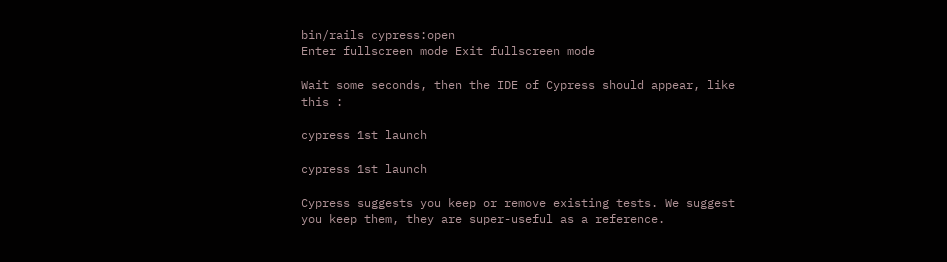bin/rails cypress:open
Enter fullscreen mode Exit fullscreen mode

Wait some seconds, then the IDE of Cypress should appear, like this :

cypress 1st launch

cypress 1st launch

Cypress suggests you keep or remove existing tests. We suggest you keep them, they are super-useful as a reference.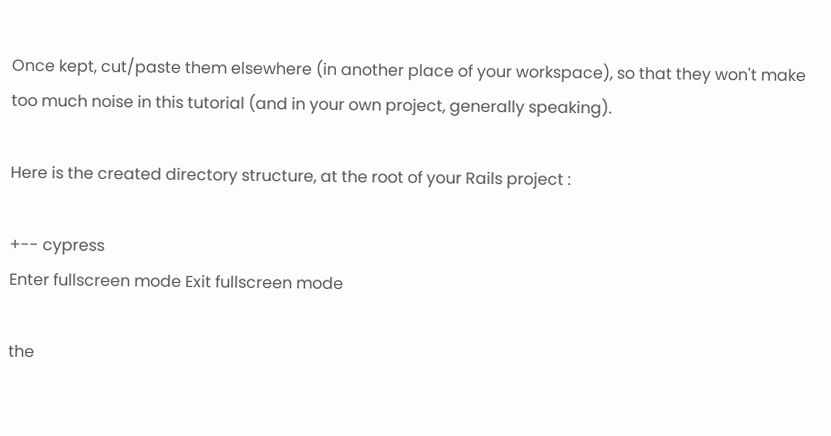Once kept, cut/paste them elsewhere (in another place of your workspace), so that they won't make too much noise in this tutorial (and in your own project, generally speaking).

Here is the created directory structure, at the root of your Rails project :

+-- cypress
Enter fullscreen mode Exit fullscreen mode

the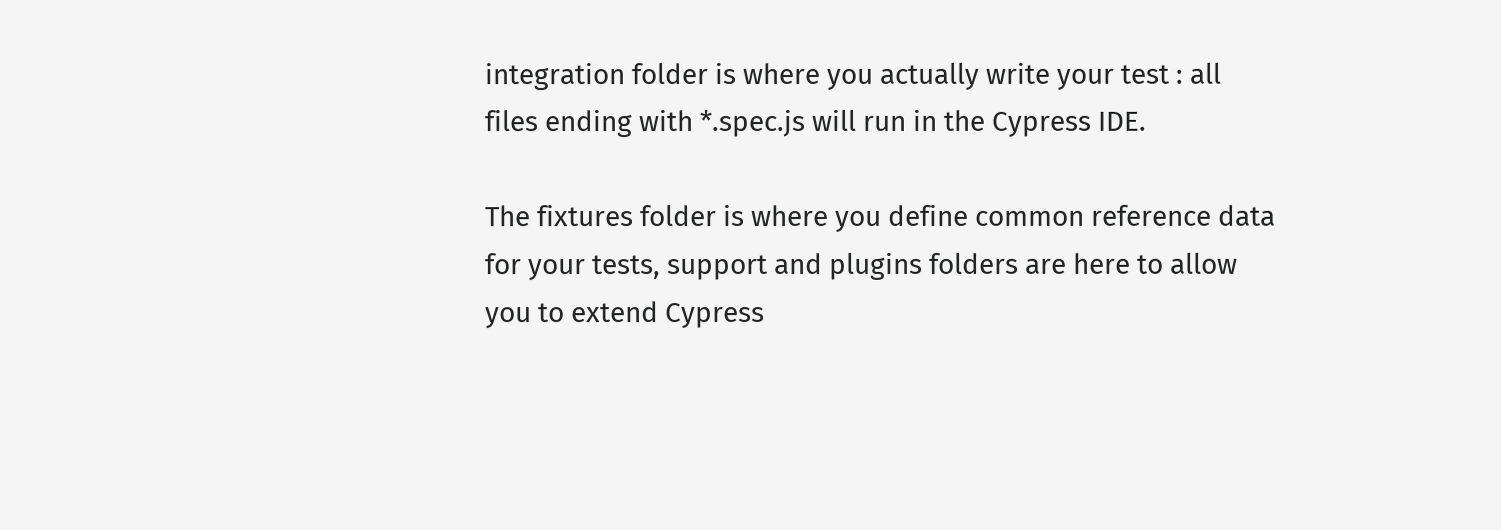integration folder is where you actually write your test : all files ending with *.spec.js will run in the Cypress IDE.

The fixtures folder is where you define common reference data for your tests, support and plugins folders are here to allow you to extend Cypress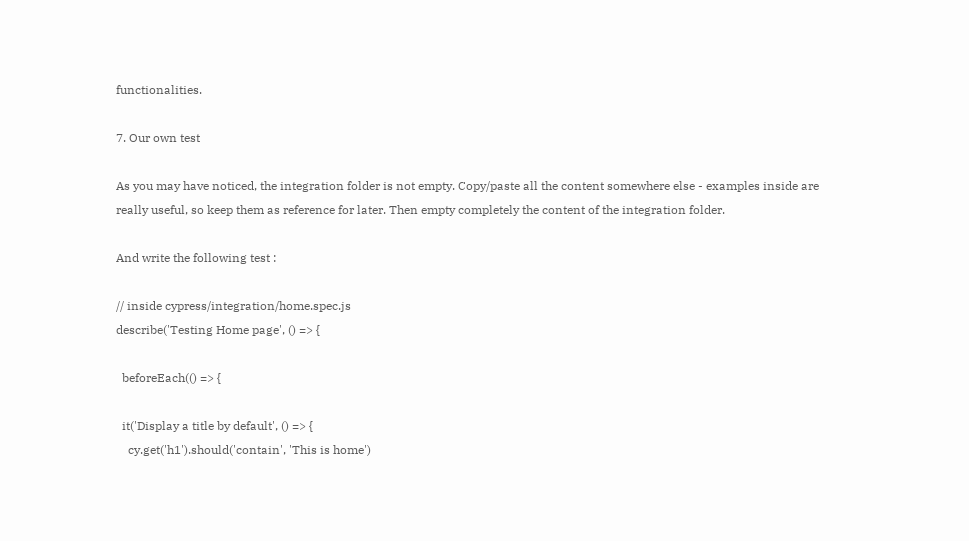functionalities.

7. Our own test

As you may have noticed, the integration folder is not empty. Copy/paste all the content somewhere else - examples inside are really useful, so keep them as reference for later. Then empty completely the content of the integration folder.

And write the following test :

// inside cypress/integration/home.spec.js
describe('Testing Home page', () => {

  beforeEach(() => {

  it('Display a title by default', () => {
    cy.get('h1').should('contain', 'This is home')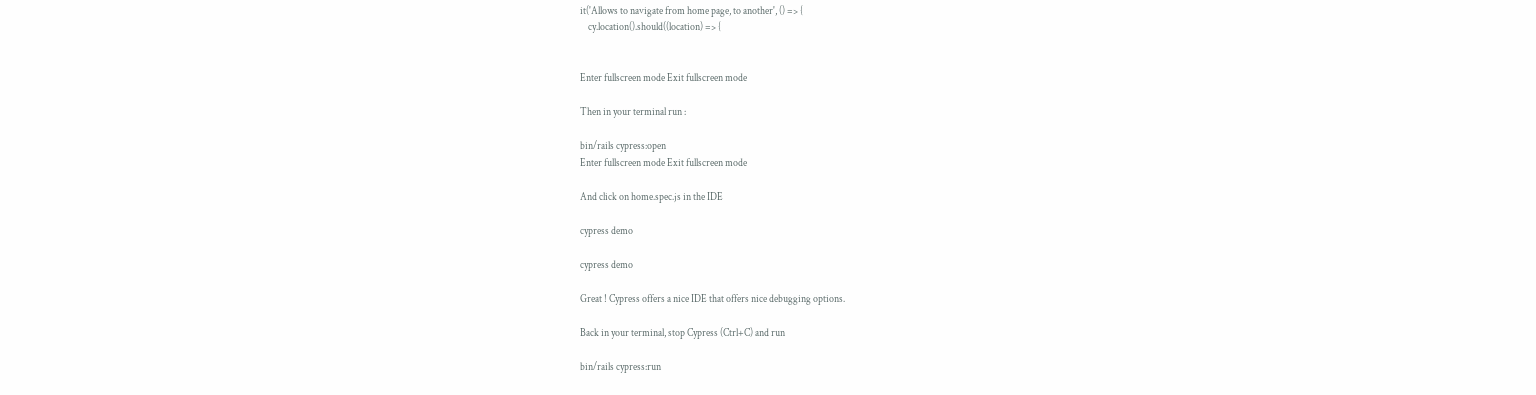it('Allows to navigate from home page, to another', () => {
    cy.location().should((location) => {


Enter fullscreen mode Exit fullscreen mode

Then in your terminal run :

bin/rails cypress:open
Enter fullscreen mode Exit fullscreen mode

And click on home.spec.js in the IDE

cypress demo

cypress demo

Great ! Cypress offers a nice IDE that offers nice debugging options.

Back in your terminal, stop Cypress (Ctrl+C) and run

bin/rails cypress:run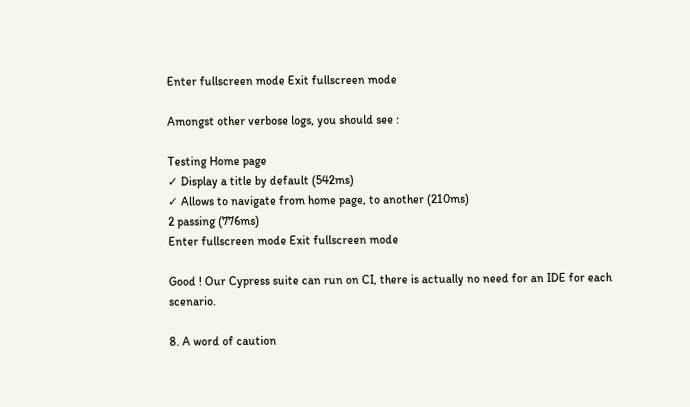Enter fullscreen mode Exit fullscreen mode

Amongst other verbose logs, you should see :

Testing Home page
✓ Display a title by default (542ms)
✓ Allows to navigate from home page, to another (210ms)
2 passing (776ms)
Enter fullscreen mode Exit fullscreen mode

Good ! Our Cypress suite can run on CI, there is actually no need for an IDE for each scenario.

8. A word of caution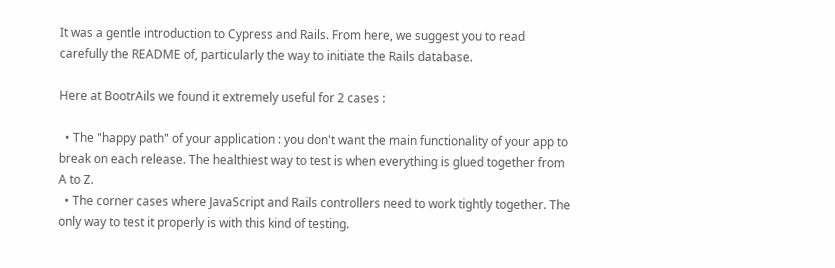It was a gentle introduction to Cypress and Rails. From here, we suggest you to read carefully the README of, particularly the way to initiate the Rails database.

Here at BootrAils we found it extremely useful for 2 cases :

  • The "happy path" of your application : you don't want the main functionality of your app to break on each release. The healthiest way to test is when everything is glued together from A to Z.
  • The corner cases where JavaScript and Rails controllers need to work tightly together. The only way to test it properly is with this kind of testing.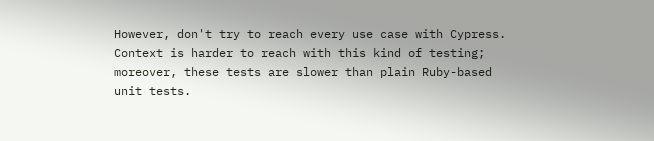However, don't try to reach every use case with Cypress. Context is harder to reach with this kind of testing; moreover, these tests are slower than plain Ruby-based unit tests.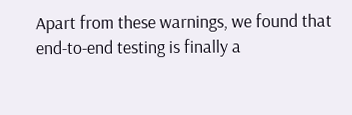Apart from these warnings, we found that end-to-end testing is finally a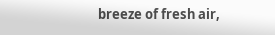breeze of fresh air,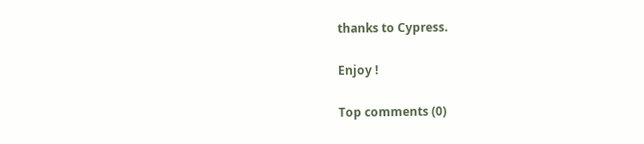thanks to Cypress.

Enjoy !

Top comments (0)